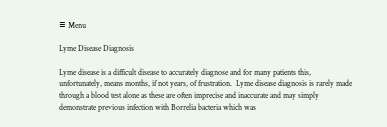≡ Menu

Lyme Disease Diagnosis

Lyme disease is a difficult disease to accurately diagnose and for many patients this, unfortunately, means months, if not years, of frustration.  Lyme disease diagnosis is rarely made through a blood test alone as these are often imprecise and inaccurate and may simply demonstrate previous infection with Borrelia bacteria which was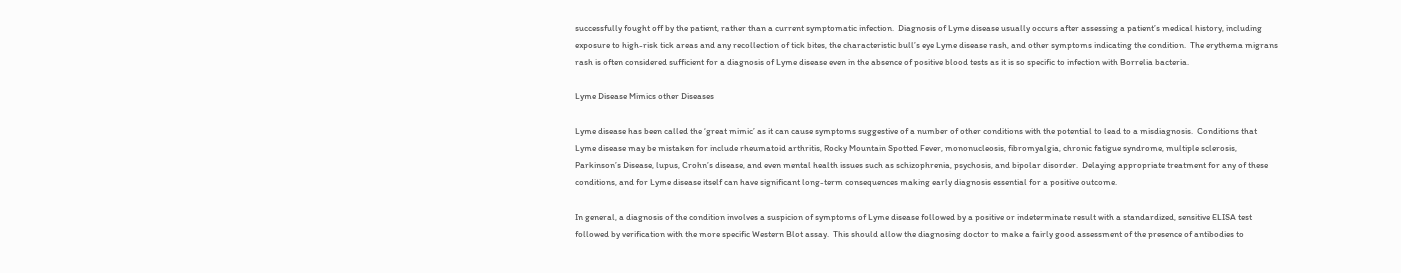successfully fought off by the patient, rather than a current symptomatic infection.  Diagnosis of Lyme disease usually occurs after assessing a patient’s medical history, including exposure to high-risk tick areas and any recollection of tick bites, the characteristic bull’s eye Lyme disease rash, and other symptoms indicating the condition.  The erythema migrans rash is often considered sufficient for a diagnosis of Lyme disease even in the absence of positive blood tests as it is so specific to infection with Borrelia bacteria.

Lyme Disease Mimics other Diseases

Lyme disease has been called the ‘great mimic’ as it can cause symptoms suggestive of a number of other conditions with the potential to lead to a misdiagnosis.  Conditions that Lyme disease may be mistaken for include rheumatoid arthritis, Rocky Mountain Spotted Fever, mononucleosis, fibromyalgia, chronic fatigue syndrome, multiple sclerosis, Parkinson’s Disease, lupus, Crohn’s disease, and even mental health issues such as schizophrenia, psychosis, and bipolar disorder.  Delaying appropriate treatment for any of these conditions, and for Lyme disease itself can have significant long-term consequences making early diagnosis essential for a positive outcome.

In general, a diagnosis of the condition involves a suspicion of symptoms of Lyme disease followed by a positive or indeterminate result with a standardized, sensitive ELISA test followed by verification with the more specific Western Blot assay.  This should allow the diagnosing doctor to make a fairly good assessment of the presence of antibodies to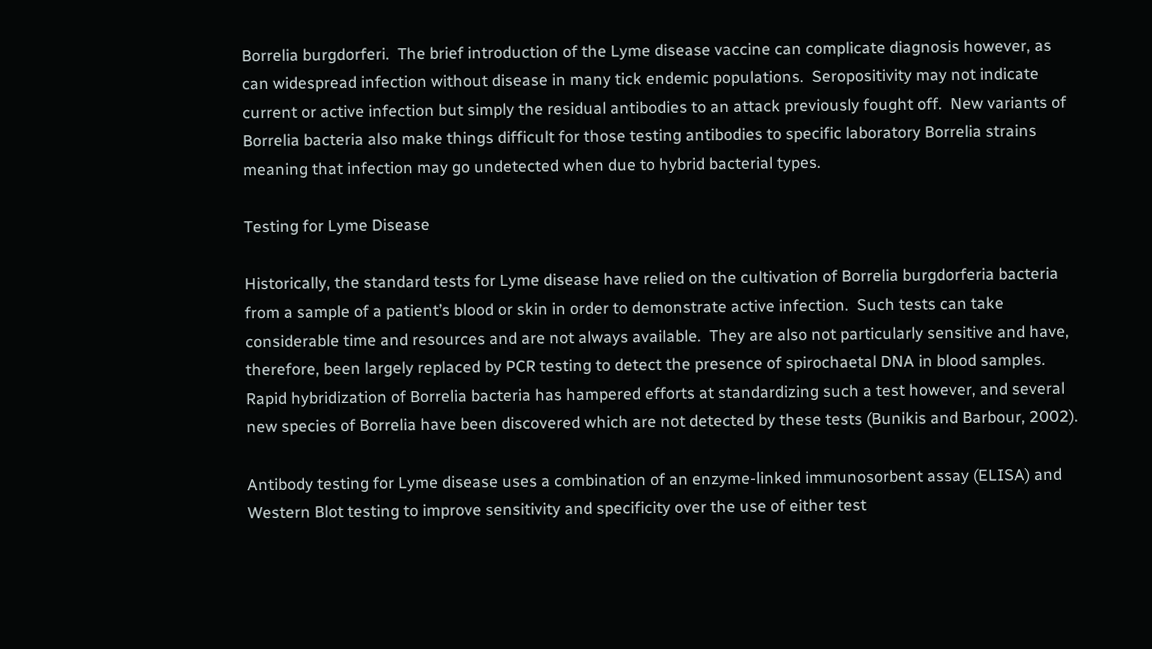Borrelia burgdorferi.  The brief introduction of the Lyme disease vaccine can complicate diagnosis however, as can widespread infection without disease in many tick endemic populations.  Seropositivity may not indicate current or active infection but simply the residual antibodies to an attack previously fought off.  New variants of Borrelia bacteria also make things difficult for those testing antibodies to specific laboratory Borrelia strains meaning that infection may go undetected when due to hybrid bacterial types.

Testing for Lyme Disease

Historically, the standard tests for Lyme disease have relied on the cultivation of Borrelia burgdorferia bacteria from a sample of a patient’s blood or skin in order to demonstrate active infection.  Such tests can take considerable time and resources and are not always available.  They are also not particularly sensitive and have, therefore, been largely replaced by PCR testing to detect the presence of spirochaetal DNA in blood samples.  Rapid hybridization of Borrelia bacteria has hampered efforts at standardizing such a test however, and several new species of Borrelia have been discovered which are not detected by these tests (Bunikis and Barbour, 2002).

Antibody testing for Lyme disease uses a combination of an enzyme-linked immunosorbent assay (ELISA) and Western Blot testing to improve sensitivity and specificity over the use of either test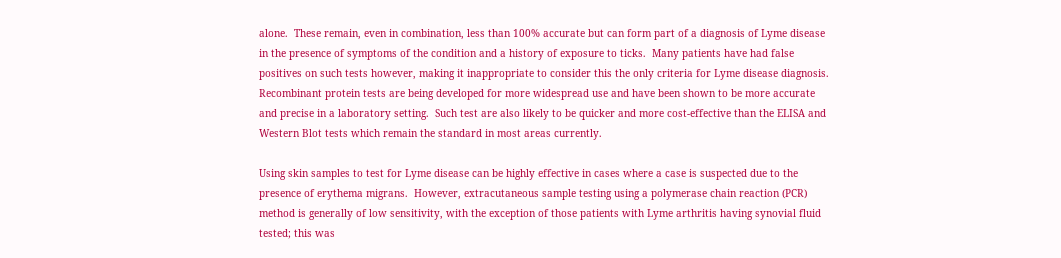alone.  These remain, even in combination, less than 100% accurate but can form part of a diagnosis of Lyme disease in the presence of symptoms of the condition and a history of exposure to ticks.  Many patients have had false positives on such tests however, making it inappropriate to consider this the only criteria for Lyme disease diagnosis.  Recombinant protein tests are being developed for more widespread use and have been shown to be more accurate and precise in a laboratory setting.  Such test are also likely to be quicker and more cost-effective than the ELISA and Western Blot tests which remain the standard in most areas currently.

Using skin samples to test for Lyme disease can be highly effective in cases where a case is suspected due to the presence of erythema migrans.  However, extracutaneous sample testing using a polymerase chain reaction (PCR) method is generally of low sensitivity, with the exception of those patients with Lyme arthritis having synovial fluid tested; this was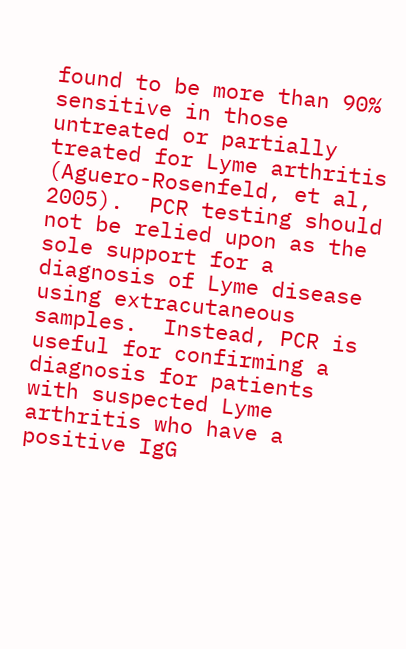found to be more than 90% sensitive in those untreated or partially treated for Lyme arthritis (Aguero-Rosenfeld, et al, 2005).  PCR testing should not be relied upon as the sole support for a diagnosis of Lyme disease using extracutaneous samples.  Instead, PCR is useful for confirming a diagnosis for patients with suspected Lyme arthritis who have a positive IgG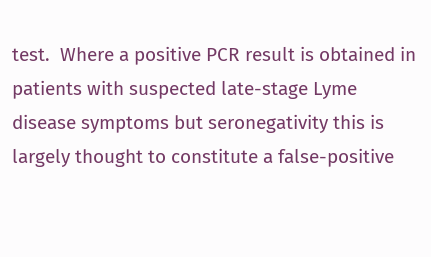test.  Where a positive PCR result is obtained in patients with suspected late-stage Lyme disease symptoms but seronegativity this is largely thought to constitute a false-positive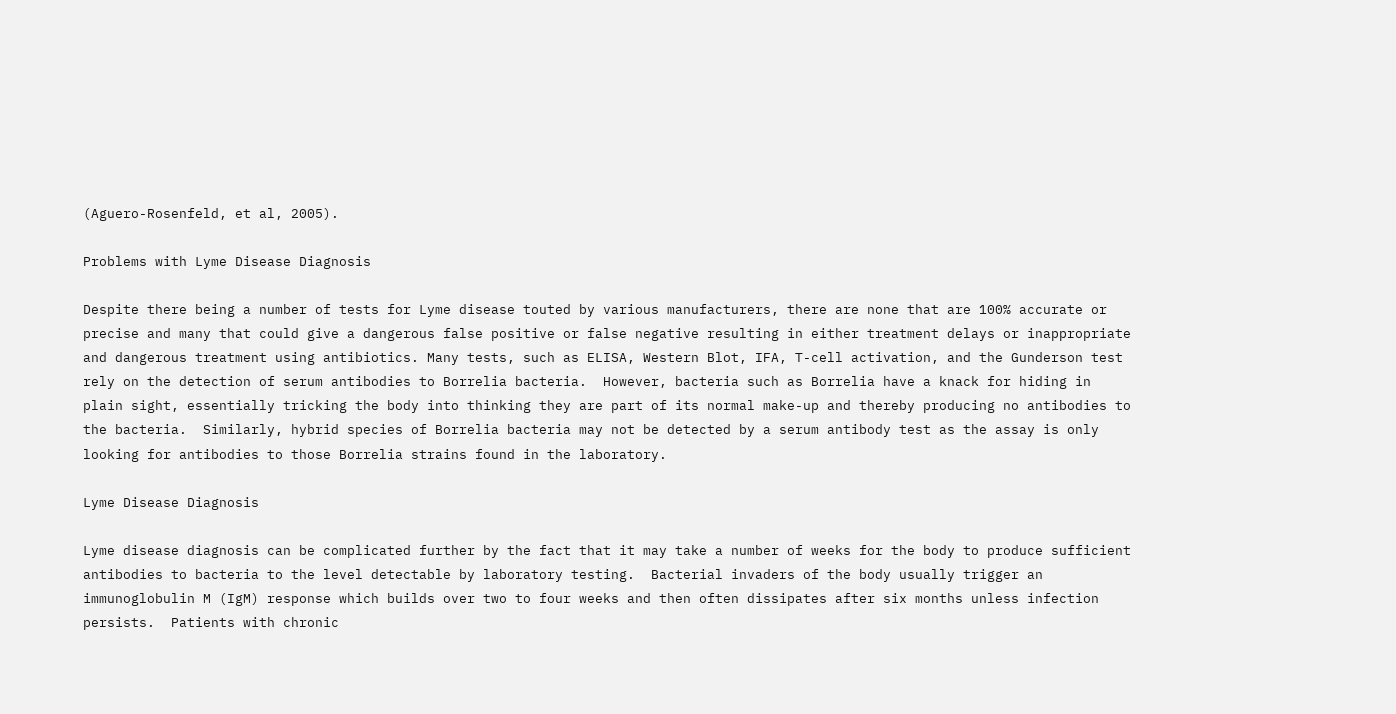(Aguero-Rosenfeld, et al, 2005).

Problems with Lyme Disease Diagnosis

Despite there being a number of tests for Lyme disease touted by various manufacturers, there are none that are 100% accurate or precise and many that could give a dangerous false positive or false negative resulting in either treatment delays or inappropriate and dangerous treatment using antibiotics. Many tests, such as ELISA, Western Blot, IFA, T-cell activation, and the Gunderson test rely on the detection of serum antibodies to Borrelia bacteria.  However, bacteria such as Borrelia have a knack for hiding in plain sight, essentially tricking the body into thinking they are part of its normal make-up and thereby producing no antibodies to the bacteria.  Similarly, hybrid species of Borrelia bacteria may not be detected by a serum antibody test as the assay is only looking for antibodies to those Borrelia strains found in the laboratory.

Lyme Disease Diagnosis

Lyme disease diagnosis can be complicated further by the fact that it may take a number of weeks for the body to produce sufficient antibodies to bacteria to the level detectable by laboratory testing.  Bacterial invaders of the body usually trigger an immunoglobulin M (IgM) response which builds over two to four weeks and then often dissipates after six months unless infection persists.  Patients with chronic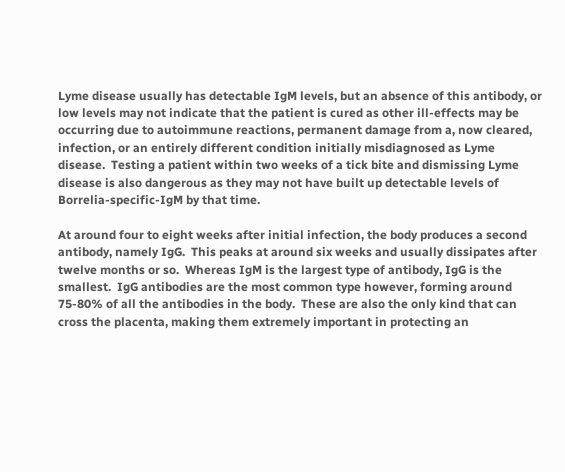Lyme disease usually has detectable IgM levels, but an absence of this antibody, or low levels may not indicate that the patient is cured as other ill-effects may be occurring due to autoimmune reactions, permanent damage from a, now cleared, infection, or an entirely different condition initially misdiagnosed as Lyme disease.  Testing a patient within two weeks of a tick bite and dismissing Lyme disease is also dangerous as they may not have built up detectable levels of Borrelia-specific-IgM by that time.

At around four to eight weeks after initial infection, the body produces a second antibody, namely IgG.  This peaks at around six weeks and usually dissipates after twelve months or so.  Whereas IgM is the largest type of antibody, IgG is the smallest.  IgG antibodies are the most common type however, forming around 75-80% of all the antibodies in the body.  These are also the only kind that can cross the placenta, making them extremely important in protecting an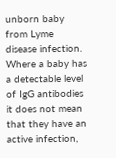unborn baby from Lyme disease infection.  Where a baby has a detectable level of IgG antibodies it does not mean that they have an active infection,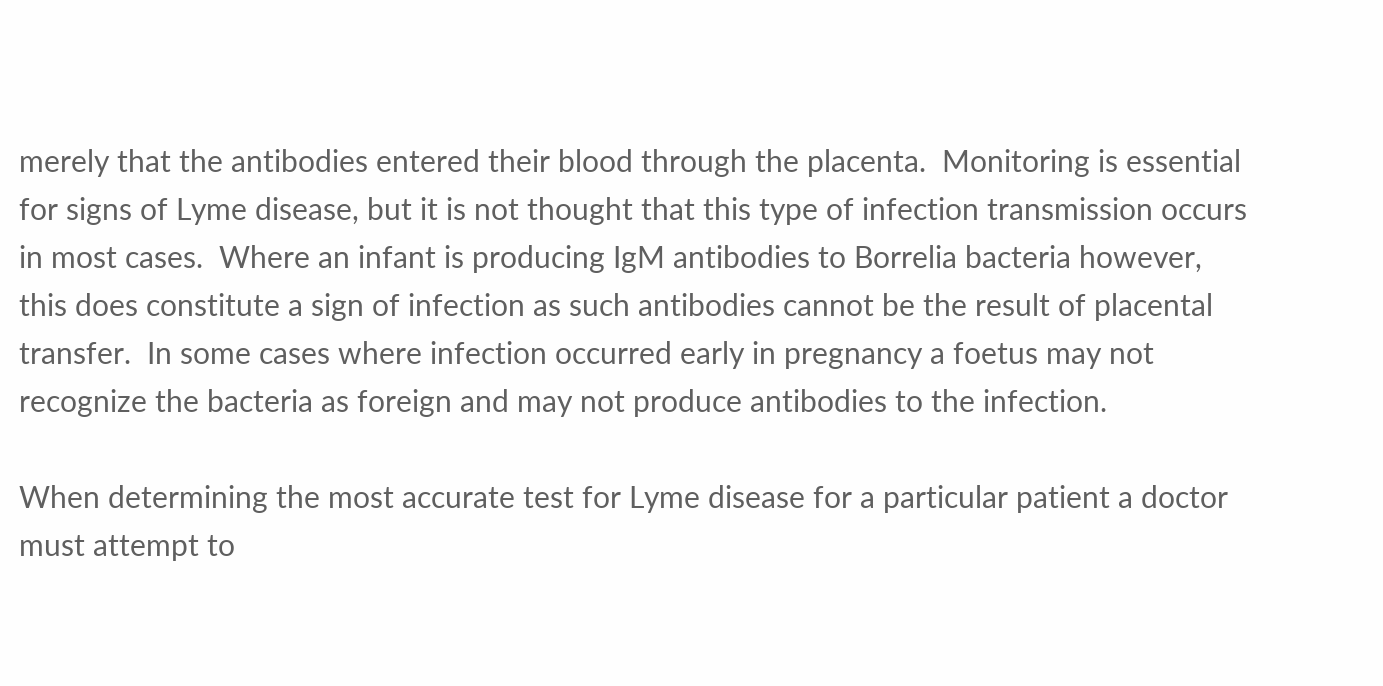merely that the antibodies entered their blood through the placenta.  Monitoring is essential for signs of Lyme disease, but it is not thought that this type of infection transmission occurs in most cases.  Where an infant is producing IgM antibodies to Borrelia bacteria however, this does constitute a sign of infection as such antibodies cannot be the result of placental transfer.  In some cases where infection occurred early in pregnancy a foetus may not recognize the bacteria as foreign and may not produce antibodies to the infection.

When determining the most accurate test for Lyme disease for a particular patient a doctor must attempt to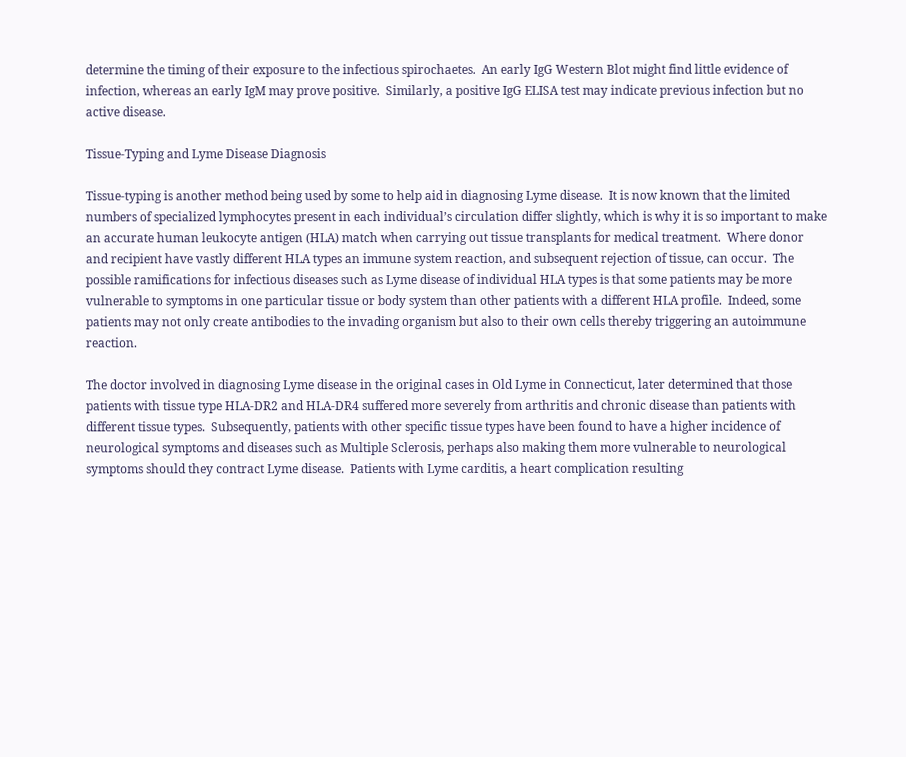determine the timing of their exposure to the infectious spirochaetes.  An early IgG Western Blot might find little evidence of infection, whereas an early IgM may prove positive.  Similarly, a positive IgG ELISA test may indicate previous infection but no active disease.

Tissue-Typing and Lyme Disease Diagnosis

Tissue-typing is another method being used by some to help aid in diagnosing Lyme disease.  It is now known that the limited numbers of specialized lymphocytes present in each individual’s circulation differ slightly, which is why it is so important to make an accurate human leukocyte antigen (HLA) match when carrying out tissue transplants for medical treatment.  Where donor and recipient have vastly different HLA types an immune system reaction, and subsequent rejection of tissue, can occur.  The possible ramifications for infectious diseases such as Lyme disease of individual HLA types is that some patients may be more vulnerable to symptoms in one particular tissue or body system than other patients with a different HLA profile.  Indeed, some patients may not only create antibodies to the invading organism but also to their own cells thereby triggering an autoimmune reaction.

The doctor involved in diagnosing Lyme disease in the original cases in Old Lyme in Connecticut, later determined that those patients with tissue type HLA-DR2 and HLA-DR4 suffered more severely from arthritis and chronic disease than patients with different tissue types.  Subsequently, patients with other specific tissue types have been found to have a higher incidence of neurological symptoms and diseases such as Multiple Sclerosis, perhaps also making them more vulnerable to neurological symptoms should they contract Lyme disease.  Patients with Lyme carditis, a heart complication resulting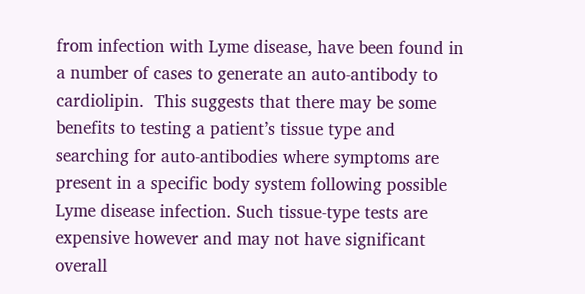from infection with Lyme disease, have been found in a number of cases to generate an auto-antibody to cardiolipin.  This suggests that there may be some benefits to testing a patient’s tissue type and searching for auto-antibodies where symptoms are present in a specific body system following possible Lyme disease infection. Such tissue-type tests are expensive however and may not have significant overall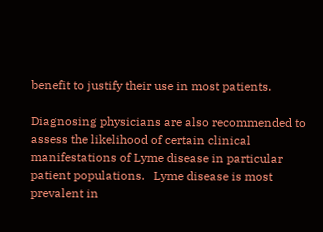benefit to justify their use in most patients.

Diagnosing physicians are also recommended to assess the likelihood of certain clinical manifestations of Lyme disease in particular patient populations.   Lyme disease is most prevalent in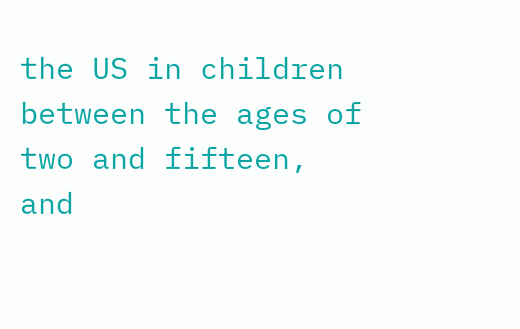the US in children between the ages of two and fifteen, and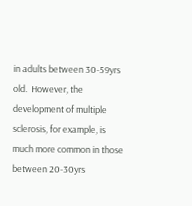in adults between 30-59yrs old.  However, the development of multiple sclerosis, for example, is much more common in those between 20-30yrs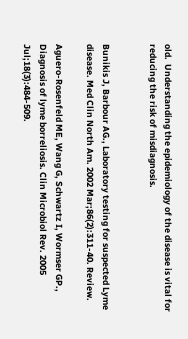old.  Understanding the epidemiology of the disease is vital for reducing the risk of misdiagnosis.


Bunikis J, Barbour AG., Laboratory testing for suspected Lyme disease. Med Clin North Am. 2002 Mar;86(2):311-40. Review.

Aguero-Rosenfeld ME, Wang G, Schwartz I, Wormser GP., Diagnosis of lyme borreliosis. Clin Microbiol Rev. 2005 Jul;18(3):484-509.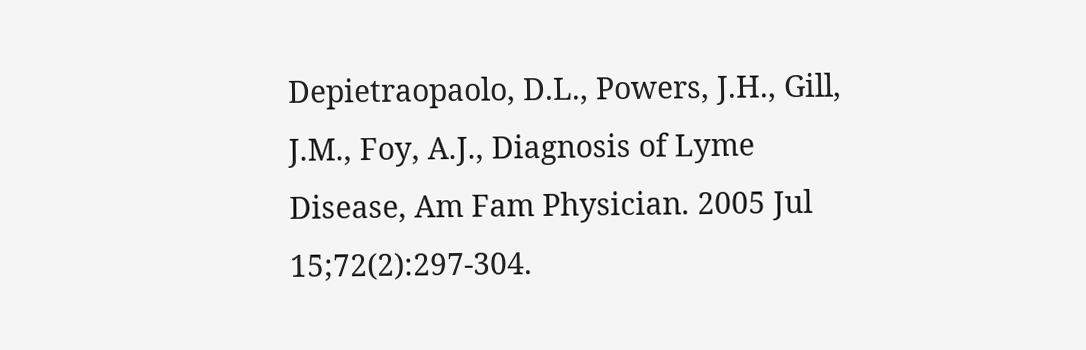Depietraopaolo, D.L., Powers, J.H., Gill, J.M., Foy, A.J., Diagnosis of Lyme Disease, Am Fam Physician. 2005 Jul 15;72(2):297-304.